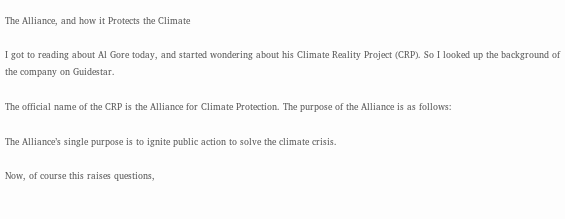The Alliance, and how it Protects the Climate

I got to reading about Al Gore today, and started wondering about his Climate Reality Project (CRP). So I looked up the background of the company on Guidestar.

The official name of the CRP is the Alliance for Climate Protection. The purpose of the Alliance is as follows:

The Alliance’s single purpose is to ignite public action to solve the climate crisis.

Now, of course this raises questions,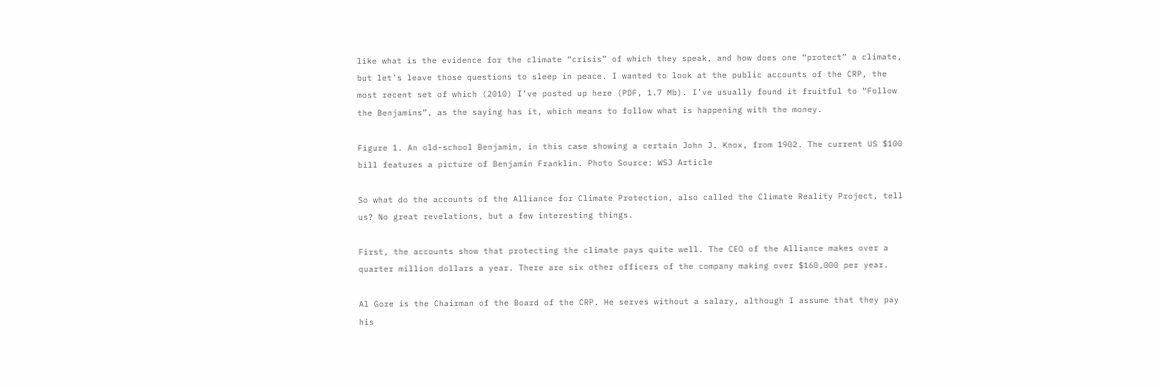like what is the evidence for the climate “crisis” of which they speak, and how does one “protect” a climate, but let’s leave those questions to sleep in peace. I wanted to look at the public accounts of the CRP, the most recent set of which (2010) I’ve posted up here (PDF, 1.7 Mb). I’ve usually found it fruitful to “Follow the Benjamins”, as the saying has it, which means to follow what is happening with the money.

Figure 1. An old-school Benjamin, in this case showing a certain John J. Knox, from 1902. The current US $100 bill features a picture of Benjamin Franklin. Photo Source: WSJ Article

So what do the accounts of the Alliance for Climate Protection, also called the Climate Reality Project, tell us? No great revelations, but a few interesting things.

First, the accounts show that protecting the climate pays quite well. The CEO of the Alliance makes over a quarter million dollars a year. There are six other officers of the company making over $160,000 per year.

Al Gore is the Chairman of the Board of the CRP. He serves without a salary, although I assume that they pay his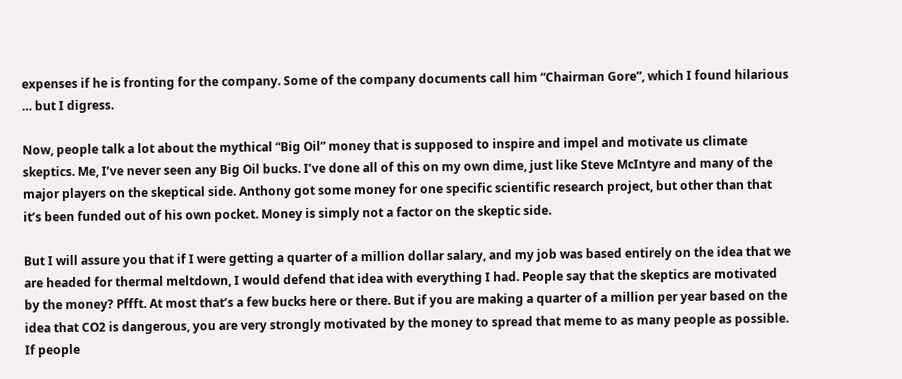expenses if he is fronting for the company. Some of the company documents call him “Chairman Gore”, which I found hilarious … but I digress.

Now, people talk a lot about the mythical “Big Oil” money that is supposed to inspire and impel and motivate us climate skeptics. Me, I’ve never seen any Big Oil bucks. I’ve done all of this on my own dime, just like Steve McIntyre and many of the major players on the skeptical side. Anthony got some money for one specific scientific research project, but other than that it’s been funded out of his own pocket. Money is simply not a factor on the skeptic side.

But I will assure you that if I were getting a quarter of a million dollar salary, and my job was based entirely on the idea that we are headed for thermal meltdown, I would defend that idea with everything I had. People say that the skeptics are motivated by the money? Pffft. At most that’s a few bucks here or there. But if you are making a quarter of a million per year based on the idea that CO2 is dangerous, you are very strongly motivated by the money to spread that meme to as many people as possible. If people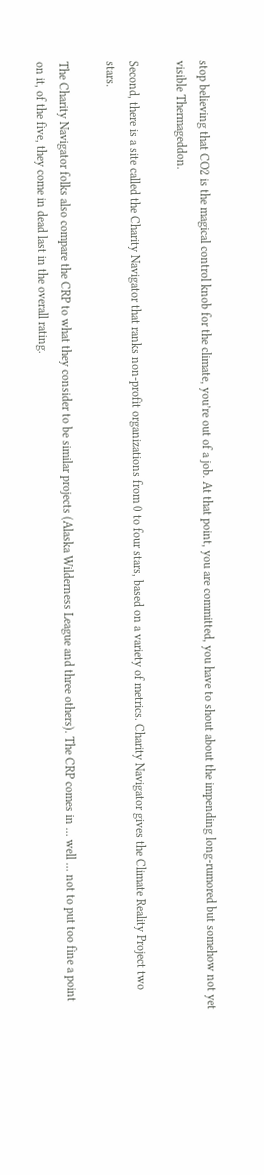stop believing that CO2 is the magical control knob for the climate, you’re out of a job. At that point, you are committed, you have to shout about the impending long-rumored but somehow not yet visible Thermageddon.

Second, there is a site called the Charity Navigator that ranks non-profit organizations from 0 to four stars, based on a variety of metrics. Charity Navigator gives the Climate Reality Project two stars.

The Charity Navigator folks also compare the CRP to what they consider to be similar projects (Alaska Wilderness League and three others). The CRP comes in … well … not to put too fine a point on it, of the five, they come in dead last in the overall rating.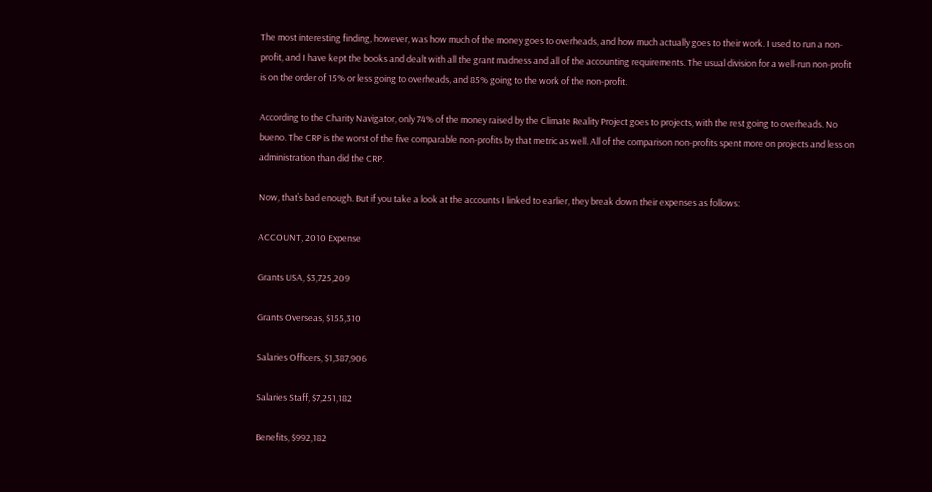The most interesting finding, however, was how much of the money goes to overheads, and how much actually goes to their work. I used to run a non-profit, and I have kept the books and dealt with all the grant madness and all of the accounting requirements. The usual division for a well-run non-profit is on the order of 15% or less going to overheads, and 85% going to the work of the non-profit.

According to the Charity Navigator, only 74% of the money raised by the Climate Reality Project goes to projects, with the rest going to overheads. No bueno. The CRP is the worst of the five comparable non-profits by that metric as well. All of the comparison non-profits spent more on projects and less on administration than did the CRP.

Now, that’s bad enough. But if you take a look at the accounts I linked to earlier, they break down their expenses as follows:

ACCOUNT, 2010 Expense

Grants USA, $3,725,209

Grants Overseas, $155,310

Salaries Officers, $1,387,906

Salaries Staff, $7,251,182

Benefits, $992,182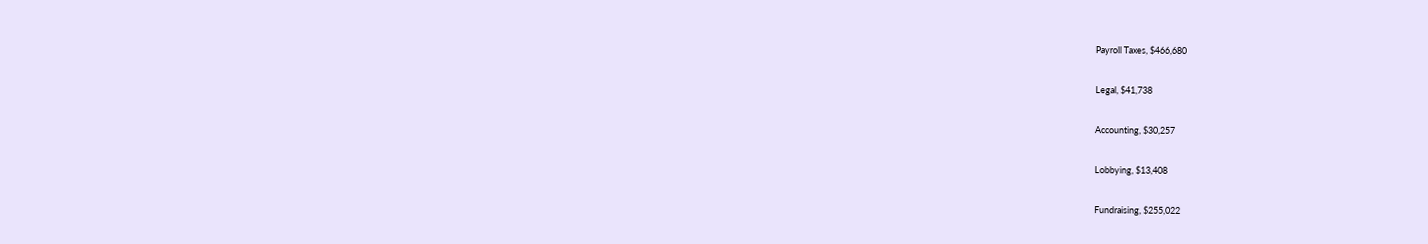Payroll Taxes, $466,680

Legal, $41,738

Accounting, $30,257

Lobbying, $13,408

Fundraising, $255,022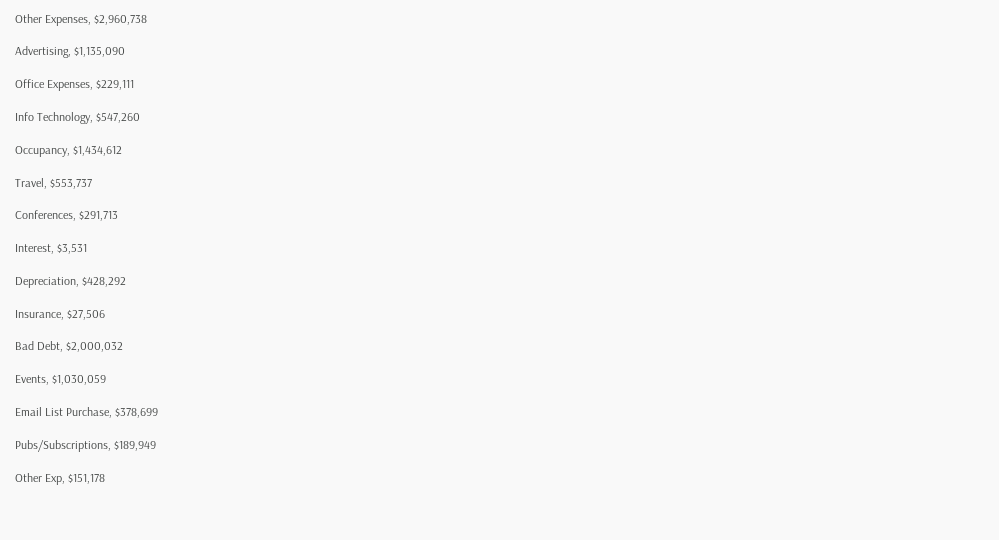Other Expenses, $2,960,738

Advertising, $1,135,090

Office Expenses, $229,111

Info Technology, $547,260

Occupancy, $1,434,612

Travel, $553,737

Conferences, $291,713

Interest, $3,531

Depreciation, $428,292

Insurance, $27,506

Bad Debt, $2,000,032

Events, $1,030,059

Email List Purchase, $378,699

Pubs/Subscriptions, $189,949

Other Exp, $151,178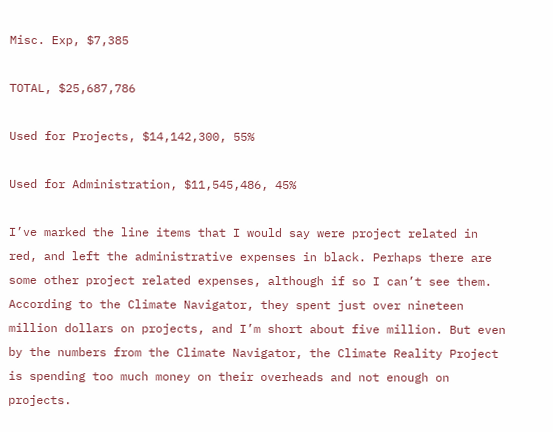Misc. Exp, $7,385

TOTAL, $25,687,786

Used for Projects, $14,142,300, 55%

Used for Administration, $11,545,486, 45%

I’ve marked the line items that I would say were project related in red, and left the administrative expenses in black. Perhaps there are some other project related expenses, although if so I can’t see them. According to the Climate Navigator, they spent just over nineteen million dollars on projects, and I’m short about five million. But even by the numbers from the Climate Navigator, the Climate Reality Project is spending too much money on their overheads and not enough on projects.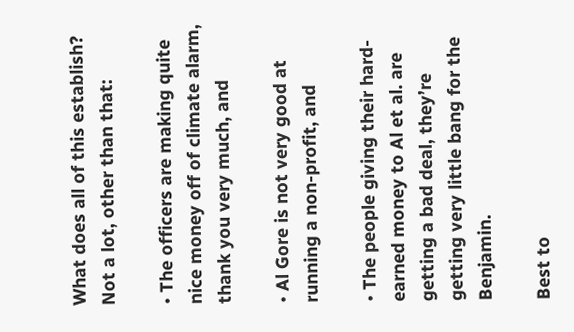What does all of this establish? Not a lot, other than that:

• The officers are making quite nice money off of climate alarm, thank you very much, and

• Al Gore is not very good at running a non-profit, and

• The people giving their hard-earned money to Al et al. are getting a bad deal, they’re getting very little bang for the Benjamin.

Best to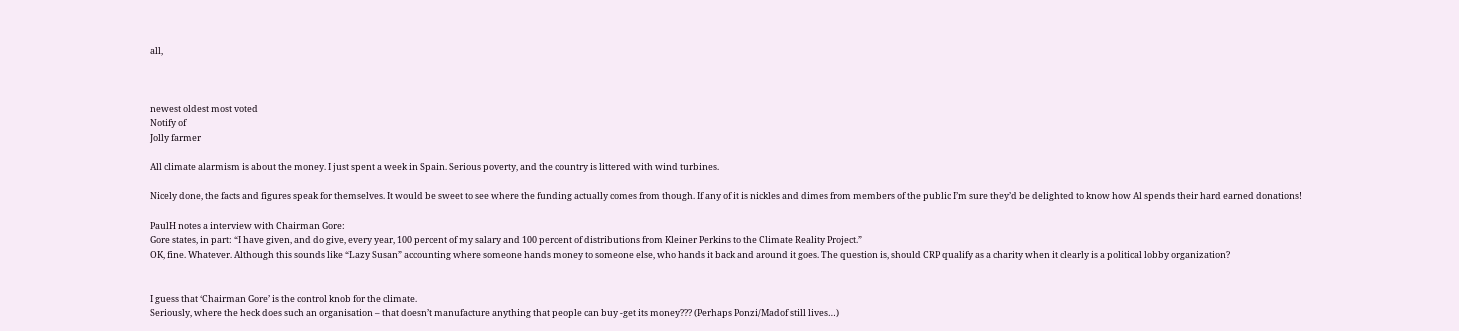all,



newest oldest most voted
Notify of
Jolly farmer

All climate alarmism is about the money. I just spent a week in Spain. Serious poverty, and the country is littered with wind turbines.

Nicely done, the facts and figures speak for themselves. It would be sweet to see where the funding actually comes from though. If any of it is nickles and dimes from members of the public I’m sure they’d be delighted to know how Al spends their hard earned donations!

PaulH notes a interview with Chairman Gore:
Gore states, in part: “I have given, and do give, every year, 100 percent of my salary and 100 percent of distributions from Kleiner Perkins to the Climate Reality Project.”
OK, fine. Whatever. Although this sounds like “Lazy Susan” accounting where someone hands money to someone else, who hands it back and around it goes. The question is, should CRP qualify as a charity when it clearly is a political lobby organization?


I guess that ‘Chairman Gore’ is the control knob for the climate.
Seriously, where the heck does such an organisation – that doesn’t manufacture anything that people can buy -get its money??? (Perhaps Ponzi/Madof still lives…)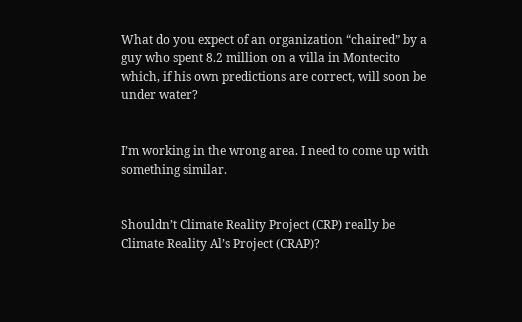What do you expect of an organization “chaired” by a guy who spent 8.2 million on a villa in Montecito which, if his own predictions are correct, will soon be under water?


I’m working in the wrong area. I need to come up with something similar.


Shouldn’t Climate Reality Project (CRP) really be Climate Reality Al’s Project (CRAP)?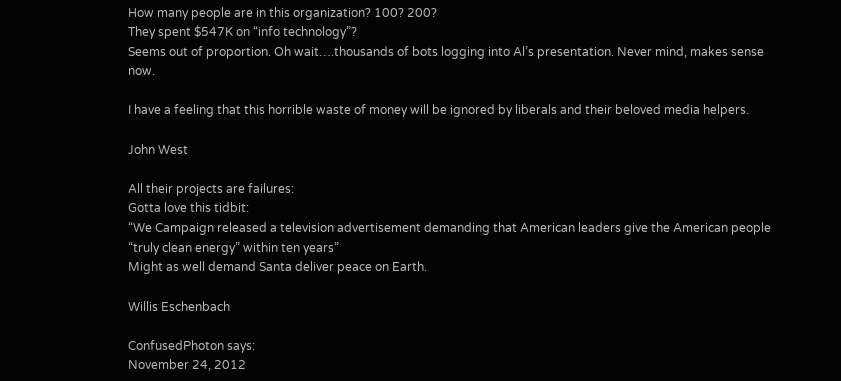How many people are in this organization? 100? 200?
They spent $547K on “info technology”?
Seems out of proportion. Oh wait….thousands of bots logging into Al’s presentation. Never mind, makes sense now.

I have a feeling that this horrible waste of money will be ignored by liberals and their beloved media helpers.

John West

All their projects are failures:
Gotta love this tidbit:
“We Campaign released a television advertisement demanding that American leaders give the American people “truly clean energy” within ten years”
Might as well demand Santa deliver peace on Earth.

Willis Eschenbach

ConfusedPhoton says:
November 24, 2012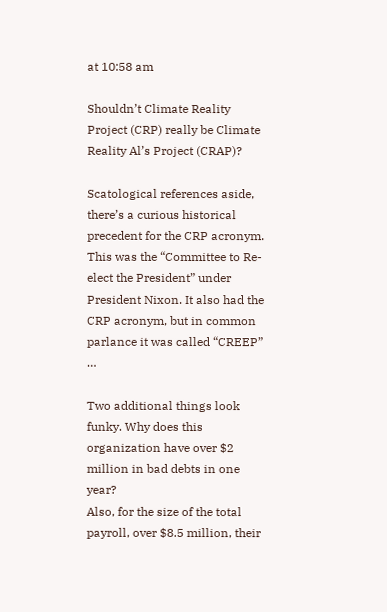at 10:58 am

Shouldn’t Climate Reality Project (CRP) really be Climate Reality Al’s Project (CRAP)?

Scatological references aside, there’s a curious historical precedent for the CRP acronym. This was the “Committee to Re-elect the President” under President Nixon. It also had the CRP acronym, but in common parlance it was called “CREEP” …

Two additional things look funky. Why does this organization have over $2 million in bad debts in one year?
Also, for the size of the total payroll, over $8.5 million, their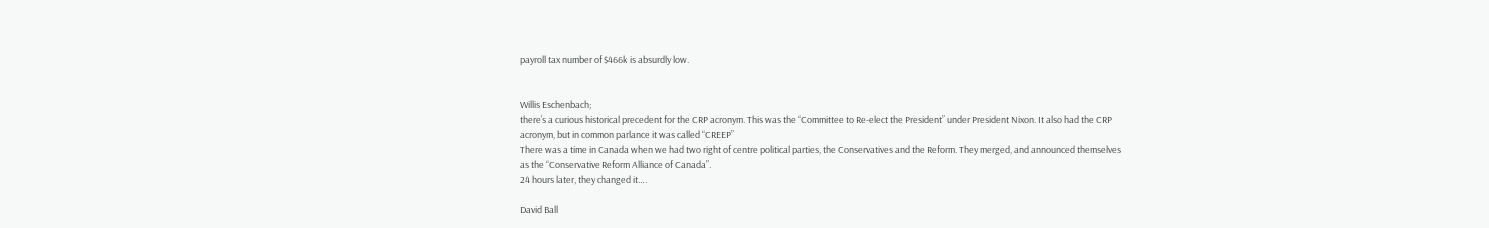payroll tax number of $466k is absurdly low.


Willis Eschenbach;
there’s a curious historical precedent for the CRP acronym. This was the “Committee to Re-elect the President” under President Nixon. It also had the CRP acronym, but in common parlance it was called “CREEP”
There was a time in Canada when we had two right of centre political parties, the Conservatives and the Reform. They merged, and announced themselves as the “Conservative Reform Alliance of Canada”.
24 hours later, they changed it….

David Ball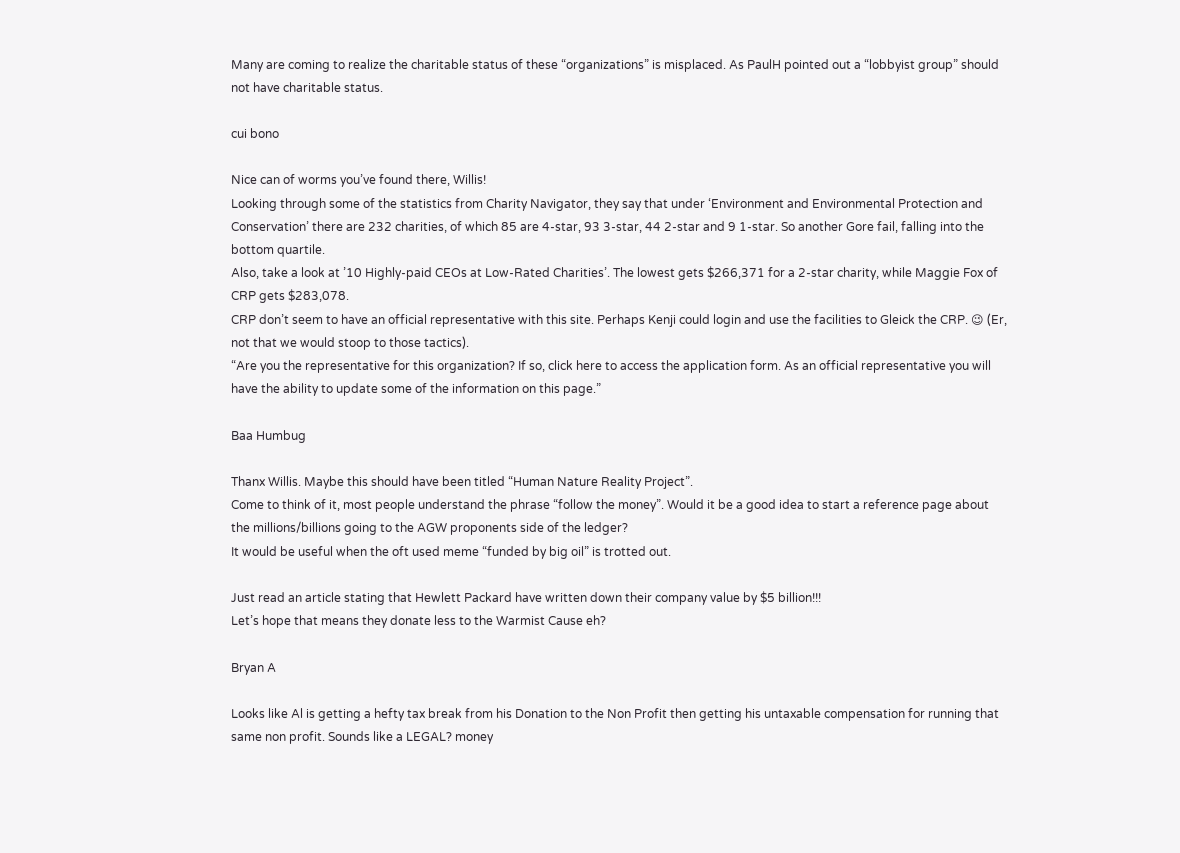Many are coming to realize the charitable status of these “organizations” is misplaced. As PaulH pointed out a “lobbyist group” should not have charitable status.

cui bono

Nice can of worms you’ve found there, Willis!
Looking through some of the statistics from Charity Navigator, they say that under ‘Environment and Environmental Protection and Conservation’ there are 232 charities, of which 85 are 4-star, 93 3-star, 44 2-star and 9 1-star. So another Gore fail, falling into the bottom quartile.
Also, take a look at ’10 Highly-paid CEOs at Low-Rated Charities’. The lowest gets $266,371 for a 2-star charity, while Maggie Fox of CRP gets $283,078.
CRP don’t seem to have an official representative with this site. Perhaps Kenji could login and use the facilities to Gleick the CRP. 😉 (Er, not that we would stoop to those tactics).
“Are you the representative for this organization? If so, click here to access the application form. As an official representative you will have the ability to update some of the information on this page.”

Baa Humbug

Thanx Willis. Maybe this should have been titled “Human Nature Reality Project”.
Come to think of it, most people understand the phrase “follow the money”. Would it be a good idea to start a reference page about the millions/billions going to the AGW proponents side of the ledger?
It would be useful when the oft used meme “funded by big oil” is trotted out.

Just read an article stating that Hewlett Packard have written down their company value by $5 billion!!!
Let’s hope that means they donate less to the Warmist Cause eh?

Bryan A

Looks like Al is getting a hefty tax break from his Donation to the Non Profit then getting his untaxable compensation for running that same non profit. Sounds like a LEGAL? money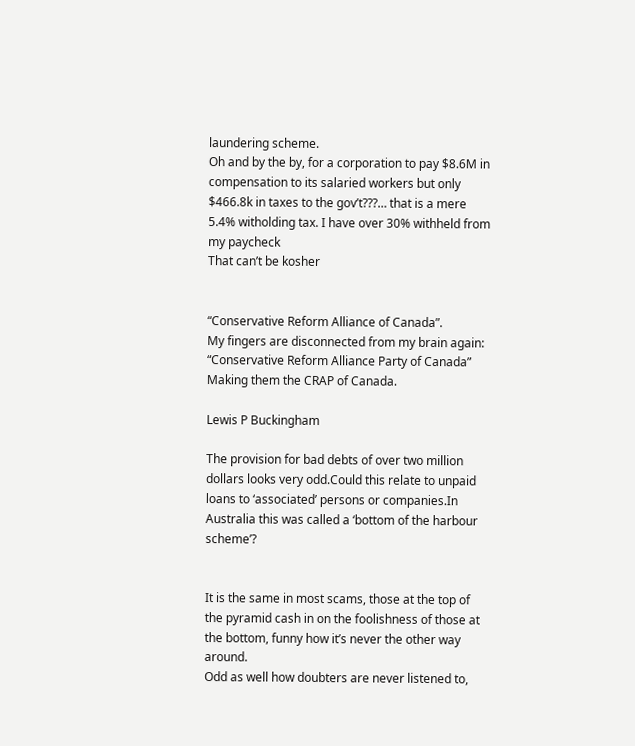laundering scheme.
Oh and by the by, for a corporation to pay $8.6M in compensation to its salaried workers but only $466.8k in taxes to the gov’t???… that is a mere 5.4% witholding tax. I have over 30% withheld from my paycheck
That can’t be kosher


“Conservative Reform Alliance of Canada”.
My fingers are disconnected from my brain again:
“Conservative Reform Alliance Party of Canada”
Making them the CRAP of Canada.

Lewis P Buckingham

The provision for bad debts of over two million dollars looks very odd.Could this relate to unpaid loans to ‘associated’ persons or companies.In Australia this was called a ‘bottom of the harbour scheme’?


It is the same in most scams, those at the top of the pyramid cash in on the foolishness of those at the bottom, funny how it’s never the other way around.
Odd as well how doubters are never listened to,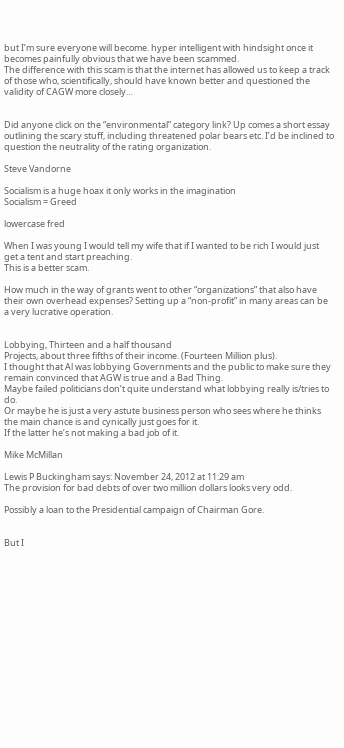but I’m sure everyone will become. hyper intelligent with hindsight once it becomes painfully obvious that we have been scammed.
The difference with this scam is that the internet has allowed us to keep a track of those who, scientifically, should have known better and questioned the validity of CAGW more closely…


Did anyone click on the “environmental” category link? Up comes a short essay outlining the scary stuff, including threatened polar bears etc. I’d be inclined to question the neutrality of the rating organization.

Steve Vandorne

Socialism is a huge hoax it only works in the imagination
Socialism = Greed

lowercase fred

When I was young I would tell my wife that if I wanted to be rich I would just get a tent and start preaching.
This is a better scam.

How much in the way of grants went to other “organizations” that also have their own overhead expenses? Setting up a “non-profit” in many areas can be a very lucrative operation.


Lobbying, Thirteen and a half thousand
Projects, about three fifths of their income. (Fourteen Million plus).
I thought that Al was lobbying Governments and the public to make sure they remain convinced that AGW is true and a Bad Thing.
Maybe failed politicians don’t quite understand what lobbying really is/tries to do.
Or maybe he is just a very astute business person who sees where he thinks the main chance is and cynically just goes for it.
If the latter he’s not making a bad job of it.

Mike McMillan

Lewis P Buckingham says: November 24, 2012 at 11:29 am
The provision for bad debts of over two million dollars looks very odd.

Possibly a loan to the Presidential campaign of Chairman Gore.


But I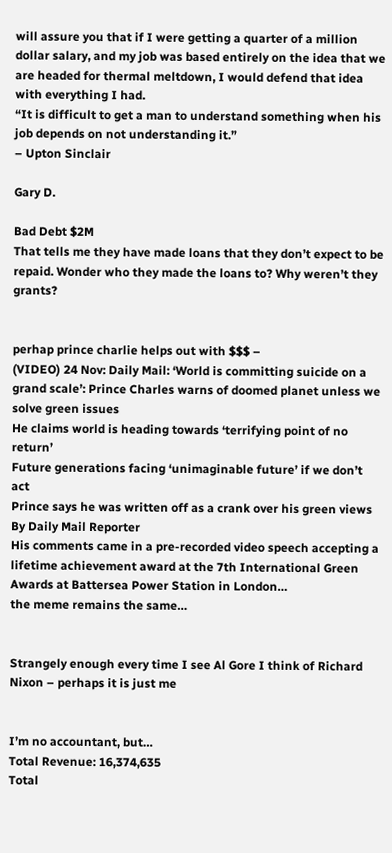will assure you that if I were getting a quarter of a million dollar salary, and my job was based entirely on the idea that we are headed for thermal meltdown, I would defend that idea with everything I had.
“It is difficult to get a man to understand something when his job depends on not understanding it.”
– Upton Sinclair

Gary D.

Bad Debt $2M
That tells me they have made loans that they don’t expect to be repaid. Wonder who they made the loans to? Why weren’t they grants?


perhap prince charlie helps out with $$$ –
(VIDEO) 24 Nov: Daily Mail: ‘World is committing suicide on a grand scale’: Prince Charles warns of doomed planet unless we solve green issues
He claims world is heading towards ‘terrifying point of no return’
Future generations facing ‘unimaginable future’ if we don’t act
Prince says he was written off as a crank over his green views
By Daily Mail Reporter
His comments came in a pre-recorded video speech accepting a lifetime achievement award at the 7th International Green Awards at Battersea Power Station in London…
the meme remains the same…


Strangely enough every time I see Al Gore I think of Richard Nixon – perhaps it is just me


I’m no accountant, but…
Total Revenue: 16,374,635
Total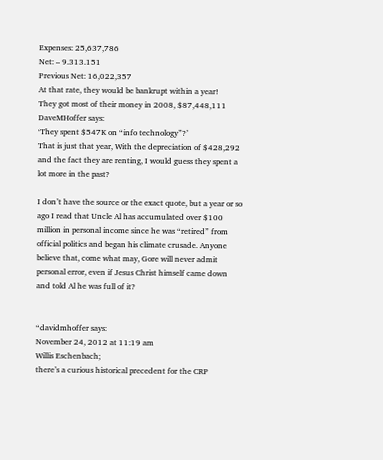Expenses: 25,637,786
Net: – 9.313.151
Previous Net: 16,022,357
At that rate, they would be bankrupt within a year!
They got most of their money in 2008, $87,448,111
DaveMHoffer says:
‘They spent $547K on “info technology”?’
That is just that year, With the depreciation of $428,292 and the fact they are renting, I would guess they spent a lot more in the past?

I don’t have the source or the exact quote, but a year or so ago I read that Uncle Al has accumulated over $100 million in personal income since he was “retired” from official politics and began his climate crusade. Anyone believe that, come what may, Gore will never admit personal error, even if Jesus Christ himself came down and told Al he was full of it?


“davidmhoffer says:
November 24, 2012 at 11:19 am
Willis Eschenbach;
there’s a curious historical precedent for the CRP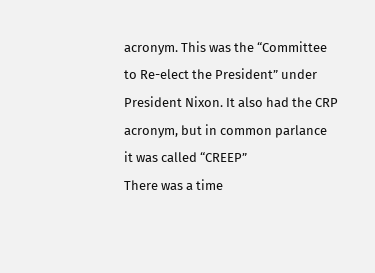acronym. This was the “Committee to Re-elect the President” under President Nixon. It also had the CRP acronym, but in common parlance it was called “CREEP”
There was a time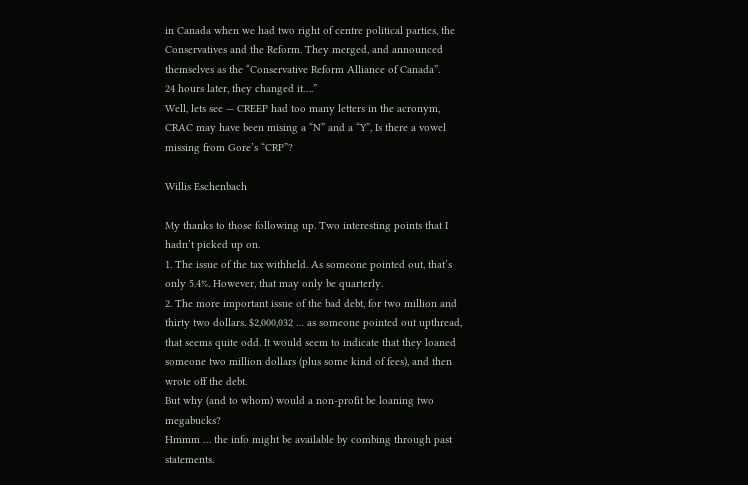in Canada when we had two right of centre political parties, the Conservatives and the Reform. They merged, and announced themselves as the “Conservative Reform Alliance of Canada”.
24 hours later, they changed it….”
Well, lets see — CREEP had too many letters in the acronym, CRAC may have been mising a “N” and a “Y”, Is there a vowel missing from Gore’s “CRP”?

Willis Eschenbach

My thanks to those following up. Two interesting points that I hadn’t picked up on.
1. The issue of the tax withheld. As someone pointed out, that’s only 5.4%. However, that may only be quarterly.
2. The more important issue of the bad debt, for two million and thirty two dollars. $2,000,032 … as someone pointed out upthread, that seems quite odd. It would seem to indicate that they loaned someone two million dollars (plus some kind of fees), and then wrote off the debt.
But why (and to whom) would a non-profit be loaning two megabucks?
Hmmm … the info might be available by combing through past statements.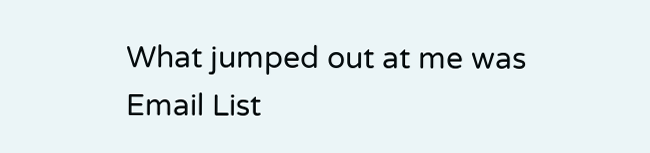What jumped out at me was
Email List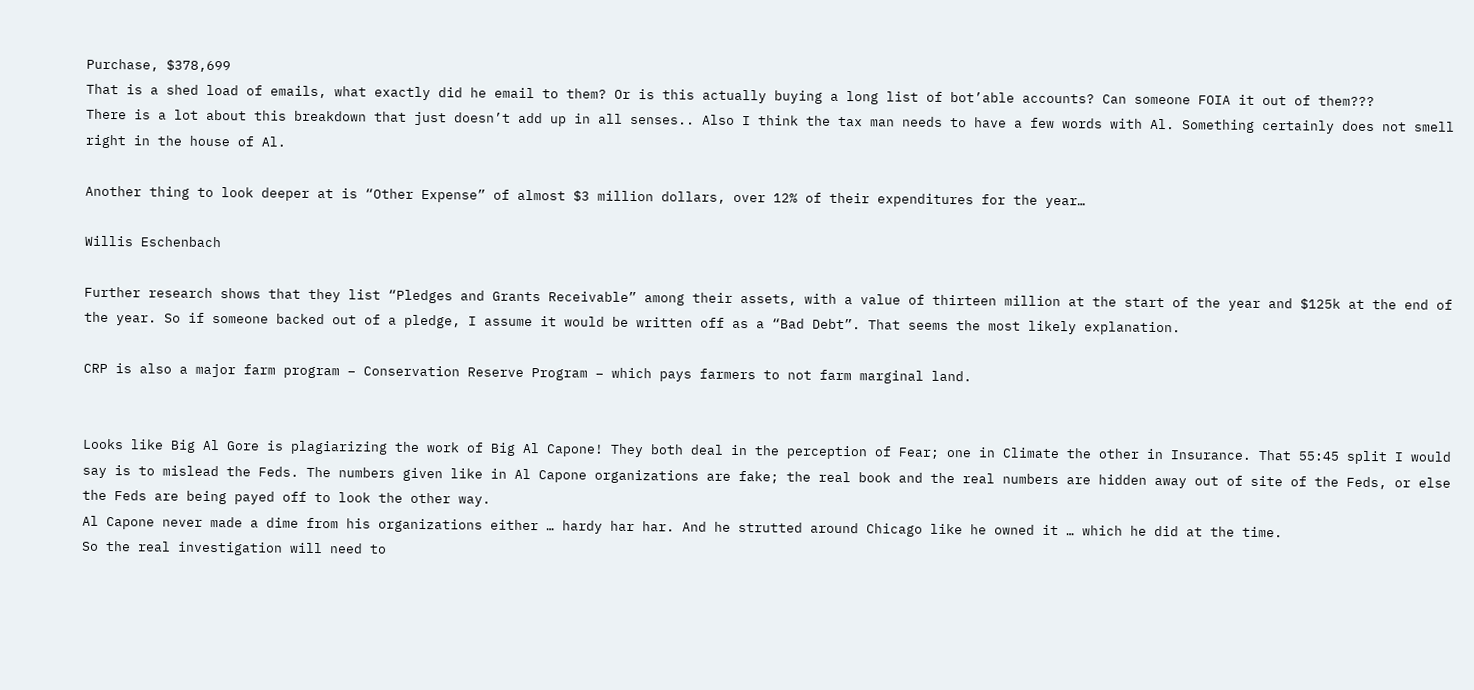Purchase, $378,699
That is a shed load of emails, what exactly did he email to them? Or is this actually buying a long list of bot’able accounts? Can someone FOIA it out of them???
There is a lot about this breakdown that just doesn’t add up in all senses.. Also I think the tax man needs to have a few words with Al. Something certainly does not smell right in the house of Al.

Another thing to look deeper at is “Other Expense” of almost $3 million dollars, over 12% of their expenditures for the year…

Willis Eschenbach

Further research shows that they list “Pledges and Grants Receivable” among their assets, with a value of thirteen million at the start of the year and $125k at the end of the year. So if someone backed out of a pledge, I assume it would be written off as a “Bad Debt”. That seems the most likely explanation.

CRP is also a major farm program – Conservation Reserve Program – which pays farmers to not farm marginal land.


Looks like Big Al Gore is plagiarizing the work of Big Al Capone! They both deal in the perception of Fear; one in Climate the other in Insurance. That 55:45 split I would say is to mislead the Feds. The numbers given like in Al Capone organizations are fake; the real book and the real numbers are hidden away out of site of the Feds, or else the Feds are being payed off to look the other way.
Al Capone never made a dime from his organizations either … hardy har har. And he strutted around Chicago like he owned it … which he did at the time.
So the real investigation will need to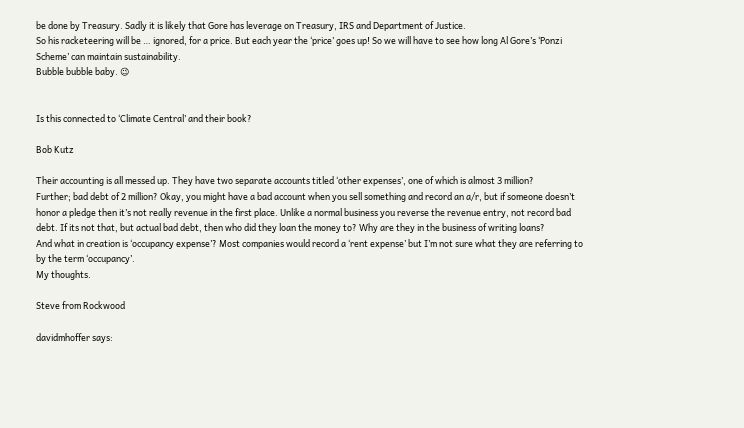be done by Treasury. Sadly it is likely that Gore has leverage on Treasury, IRS and Department of Justice.
So his racketeering will be … ignored, for a price. But each year the ‘price’ goes up! So we will have to see how long Al Gore’s ‘Ponzi Scheme’ can maintain sustainability.
Bubble bubble baby. 😉


Is this connected to ‘Climate Central’ and their book?

Bob Kutz

Their accounting is all messed up. They have two separate accounts titled ‘other expenses’, one of which is almost 3 million?
Further; bad debt of 2 million? Okay, you might have a bad account when you sell something and record an a/r, but if someone doesn’t honor a pledge then it’s not really revenue in the first place. Unlike a normal business you reverse the revenue entry, not record bad debt. If its not that, but actual bad debt, then who did they loan the money to? Why are they in the business of writing loans?
And what in creation is ‘occupancy expense’? Most companies would record a ‘rent expense’ but I’m not sure what they are referring to by the term ‘occupancy’.
My thoughts.

Steve from Rockwood

davidmhoffer says: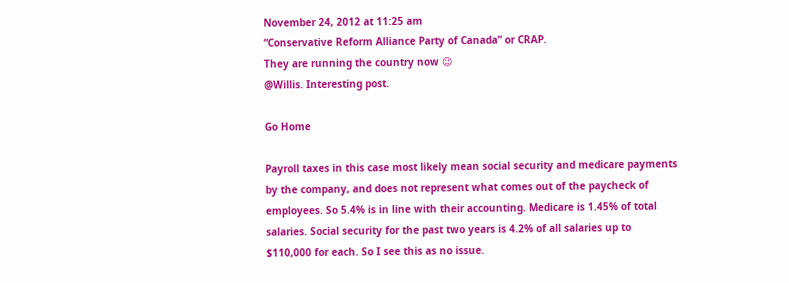November 24, 2012 at 11:25 am
“Conservative Reform Alliance Party of Canada” or CRAP.
They are running the country now 😉
@Willis. Interesting post.

Go Home

Payroll taxes in this case most likely mean social security and medicare payments by the company, and does not represent what comes out of the paycheck of employees. So 5.4% is in line with their accounting. Medicare is 1.45% of total salaries. Social security for the past two years is 4.2% of all salaries up to $110,000 for each. So I see this as no issue.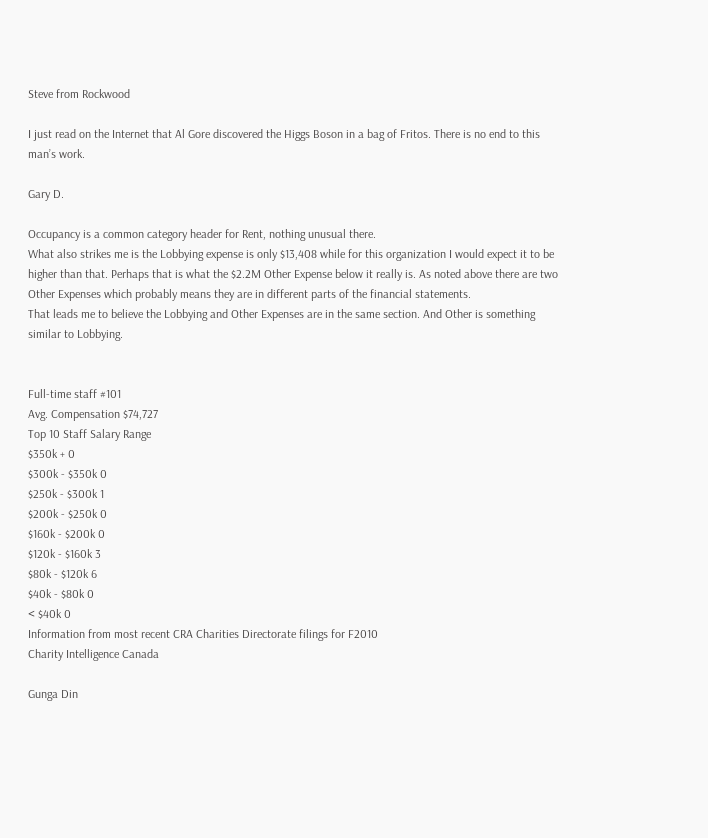Steve from Rockwood

I just read on the Internet that Al Gore discovered the Higgs Boson in a bag of Fritos. There is no end to this man’s work.

Gary D.

Occupancy is a common category header for Rent, nothing unusual there.
What also strikes me is the Lobbying expense is only $13,408 while for this organization I would expect it to be higher than that. Perhaps that is what the $2.2M Other Expense below it really is. As noted above there are two Other Expenses which probably means they are in different parts of the financial statements.
That leads me to believe the Lobbying and Other Expenses are in the same section. And Other is something similar to Lobbying.


Full-time staff #101
Avg. Compensation $74,727
Top 10 Staff Salary Range
$350k + 0
$300k - $350k 0
$250k - $300k 1
$200k - $250k 0
$160k - $200k 0
$120k - $160k 3
$80k - $120k 6
$40k - $80k 0
< $40k 0
Information from most recent CRA Charities Directorate filings for F2010
Charity Intelligence Canada

Gunga Din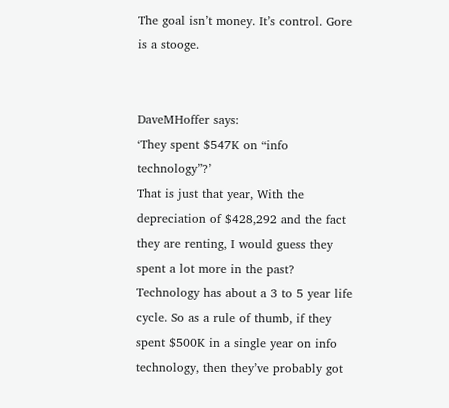The goal isn’t money. It’s control. Gore is a stooge.


DaveMHoffer says:
‘They spent $547K on “info technology”?’
That is just that year, With the depreciation of $428,292 and the fact they are renting, I would guess they spent a lot more in the past?
Technology has about a 3 to 5 year life cycle. So as a rule of thumb, if they spent $500K in a single year on info technology, then they’ve probably got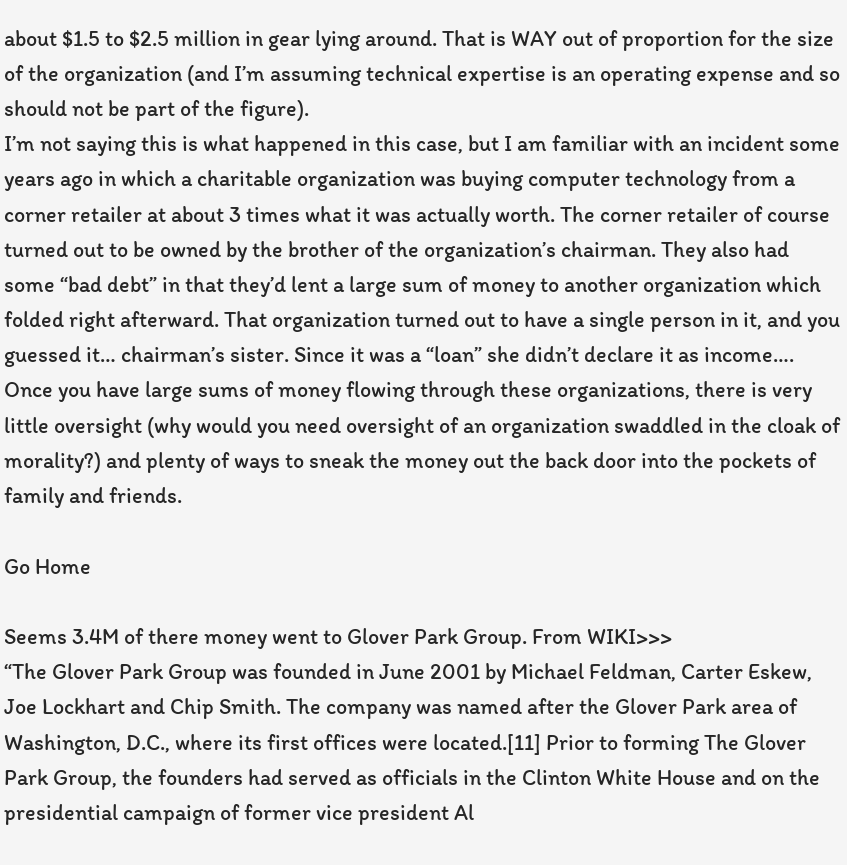about $1.5 to $2.5 million in gear lying around. That is WAY out of proportion for the size of the organization (and I’m assuming technical expertise is an operating expense and so should not be part of the figure).
I’m not saying this is what happened in this case, but I am familiar with an incident some years ago in which a charitable organization was buying computer technology from a corner retailer at about 3 times what it was actually worth. The corner retailer of course turned out to be owned by the brother of the organization’s chairman. They also had some “bad debt” in that they’d lent a large sum of money to another organization which folded right afterward. That organization turned out to have a single person in it, and you guessed it… chairman’s sister. Since it was a “loan” she didn’t declare it as income….
Once you have large sums of money flowing through these organizations, there is very little oversight (why would you need oversight of an organization swaddled in the cloak of morality?) and plenty of ways to sneak the money out the back door into the pockets of family and friends.

Go Home

Seems 3.4M of there money went to Glover Park Group. From WIKI>>>
“The Glover Park Group was founded in June 2001 by Michael Feldman, Carter Eskew, Joe Lockhart and Chip Smith. The company was named after the Glover Park area of Washington, D.C., where its first offices were located.[11] Prior to forming The Glover Park Group, the founders had served as officials in the Clinton White House and on the presidential campaign of former vice president Al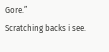Gore.”
Scratching backs i see.